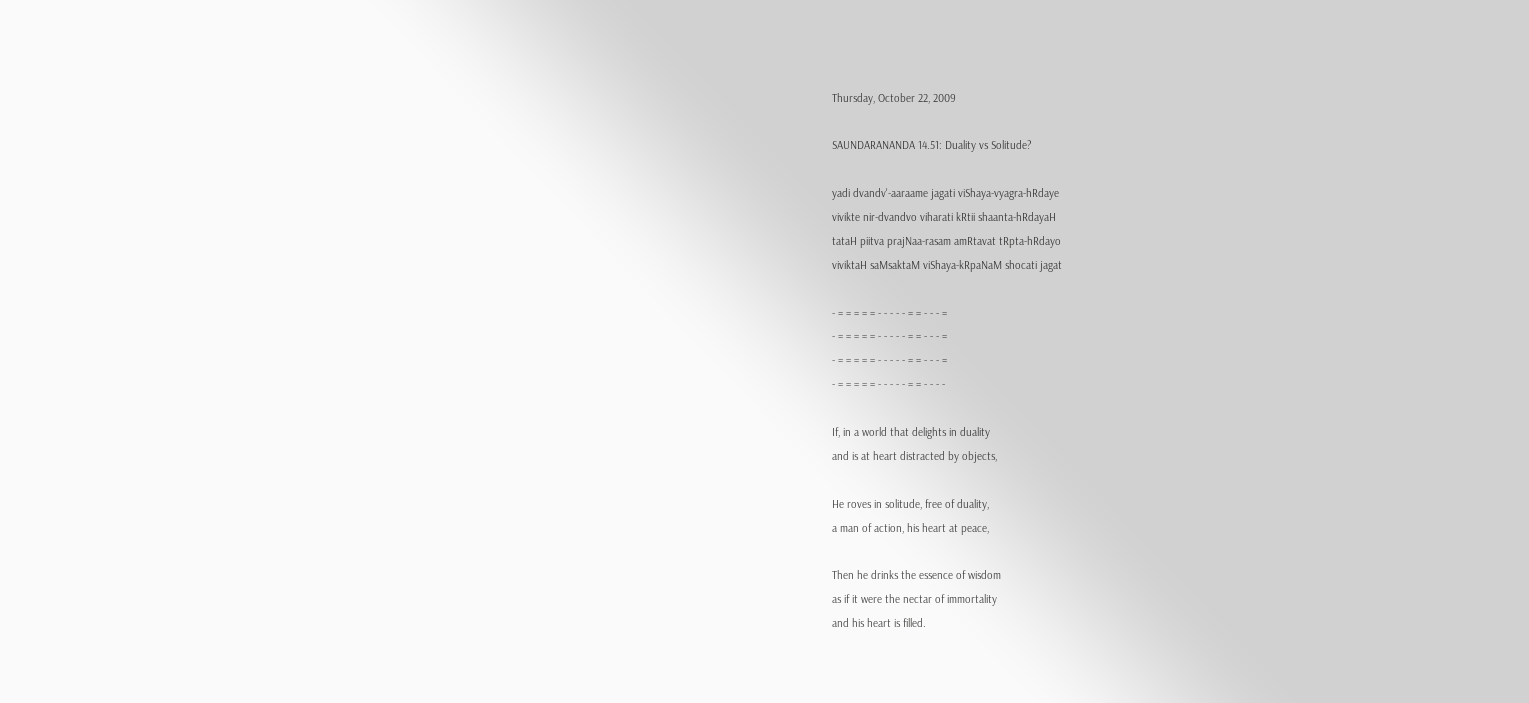Thursday, October 22, 2009

SAUNDARANANDA 14.51: Duality vs Solitude?

yadi dvandv'-aaraame jagati viShaya-vyagra-hRdaye
vivikte nir-dvandvo viharati kRtii shaanta-hRdayaH
tataH piitva prajNaa-rasam amRtavat tRpta-hRdayo
viviktaH saMsaktaM viShaya-kRpaNaM shocati jagat

- = = = = = - - - - - = = - - - =
- = = = = = - - - - - = = - - - =
- = = = = = - - - - - = = - - - =
- = = = = = - - - - - = = - - - -

If, in a world that delights in duality
and is at heart distracted by objects,

He roves in solitude, free of duality,
a man of action, his heart at peace,

Then he drinks the essence of wisdom
as if it were the nectar of immortality
and his heart is filled.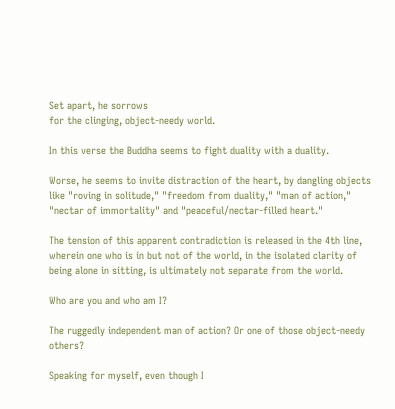Set apart, he sorrows
for the clinging, object-needy world.

In this verse the Buddha seems to fight duality with a duality.

Worse, he seems to invite distraction of the heart, by dangling objects like "roving in solitude," "freedom from duality," "man of action," "nectar of immortality" and "peaceful/nectar-filled heart."

The tension of this apparent contradiction is released in the 4th line, wherein one who is in but not of the world, in the isolated clarity of being alone in sitting, is ultimately not separate from the world.

Who are you and who am I?

The ruggedly independent man of action? Or one of those object-needy others?

Speaking for myself, even though I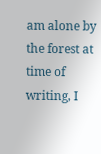am alone by the forest at time of writing, I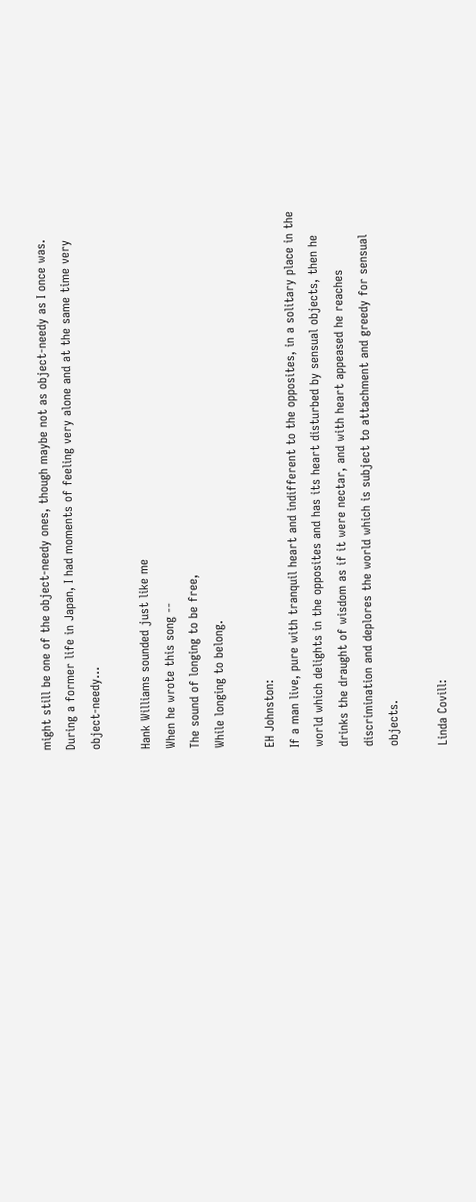might still be one of the object-needy ones, though maybe not as object-needy as I once was. During a former life in Japan, I had moments of feeling very alone and at the same time very object-needy...

Hank Williams sounded just like me
When he wrote this song --
The sound of longing to be free,
While longing to belong.

EH Johnston:
If a man live, pure with tranquil heart and indifferent to the opposites, in a solitary place in the world which delights in the opposites and has its heart disturbed by sensual objects, then he drinks the draught of wisdom as if it were nectar, and with heart appeased he reaches discrimination and deplores the world which is subject to attachment and greedy for sensual objects.

Linda Covill: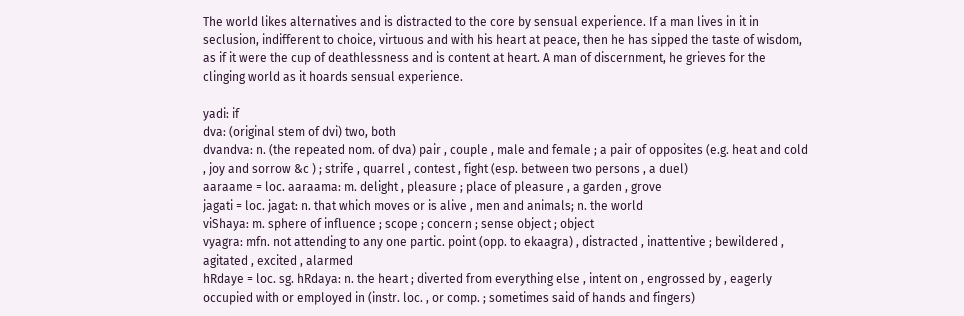The world likes alternatives and is distracted to the core by sensual experience. If a man lives in it in seclusion, indifferent to choice, virtuous and with his heart at peace, then he has sipped the taste of wisdom, as if it were the cup of deathlessness and is content at heart. A man of discernment, he grieves for the clinging world as it hoards sensual experience.

yadi: if
dva: (original stem of dvi) two, both
dvandva: n. (the repeated nom. of dva) pair , couple , male and female ; a pair of opposites (e.g. heat and cold , joy and sorrow &c ) ; strife , quarrel , contest , fight (esp. between two persons , a duel)
aaraame = loc. aaraama: m. delight , pleasure ; place of pleasure , a garden , grove
jagati = loc. jagat: n. that which moves or is alive , men and animals; n. the world
viShaya: m. sphere of influence ; scope ; concern ; sense object ; object
vyagra: mfn. not attending to any one partic. point (opp. to ekaagra) , distracted , inattentive ; bewildered , agitated , excited , alarmed
hRdaye = loc. sg. hRdaya: n. the heart ; diverted from everything else , intent on , engrossed by , eagerly occupied with or employed in (instr. loc. , or comp. ; sometimes said of hands and fingers)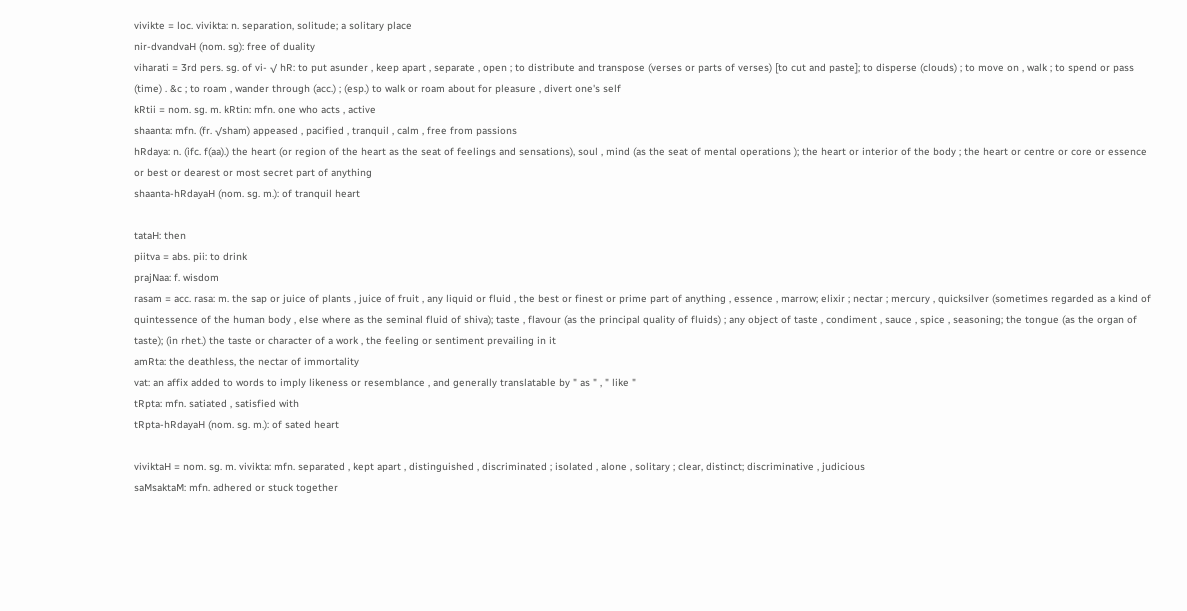vivikte = loc. vivikta: n. separation, solitude; a solitary place
nir-dvandvaH (nom. sg): free of duality
viharati = 3rd pers. sg. of vi- √ hR: to put asunder , keep apart , separate , open ; to distribute and transpose (verses or parts of verses) [to cut and paste]; to disperse (clouds) ; to move on , walk ; to spend or pass (time) . &c ; to roam , wander through (acc.) ; (esp.) to walk or roam about for pleasure , divert one's self
kRtii = nom. sg. m. kRtin: mfn. one who acts , active
shaanta: mfn. (fr. √sham) appeased , pacified , tranquil , calm , free from passions
hRdaya: n. (ifc. f(aa).) the heart (or region of the heart as the seat of feelings and sensations), soul , mind (as the seat of mental operations ); the heart or interior of the body ; the heart or centre or core or essence or best or dearest or most secret part of anything
shaanta-hRdayaH (nom. sg. m.): of tranquil heart

tataH: then
piitva = abs. pii: to drink
prajNaa: f. wisdom
rasam = acc. rasa: m. the sap or juice of plants , juice of fruit , any liquid or fluid , the best or finest or prime part of anything , essence , marrow; elixir ; nectar ; mercury , quicksilver (sometimes regarded as a kind of quintessence of the human body , else where as the seminal fluid of shiva); taste , flavour (as the principal quality of fluids) ; any object of taste , condiment , sauce , spice , seasoning; the tongue (as the organ of taste); (in rhet.) the taste or character of a work , the feeling or sentiment prevailing in it
amRta: the deathless, the nectar of immortality
vat: an affix added to words to imply likeness or resemblance , and generally translatable by " as " , " like "
tRpta: mfn. satiated , satisfied with
tRpta-hRdayaH (nom. sg. m.): of sated heart

viviktaH = nom. sg. m. vivikta: mfn. separated , kept apart , distinguished , discriminated ; isolated , alone , solitary ; clear, distinct; discriminative , judicious
saMsaktaM: mfn. adhered or stuck together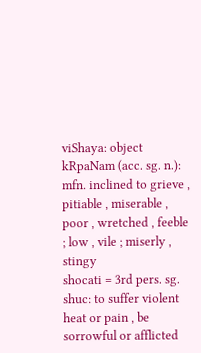viShaya: object
kRpaNam (acc. sg. n.): mfn. inclined to grieve , pitiable , miserable , poor , wretched , feeble ; low , vile ; miserly , stingy
shocati = 3rd pers. sg. shuc: to suffer violent heat or pain , be sorrowful or afflicted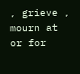, grieve , mourn at or for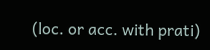(loc. or acc. with prati)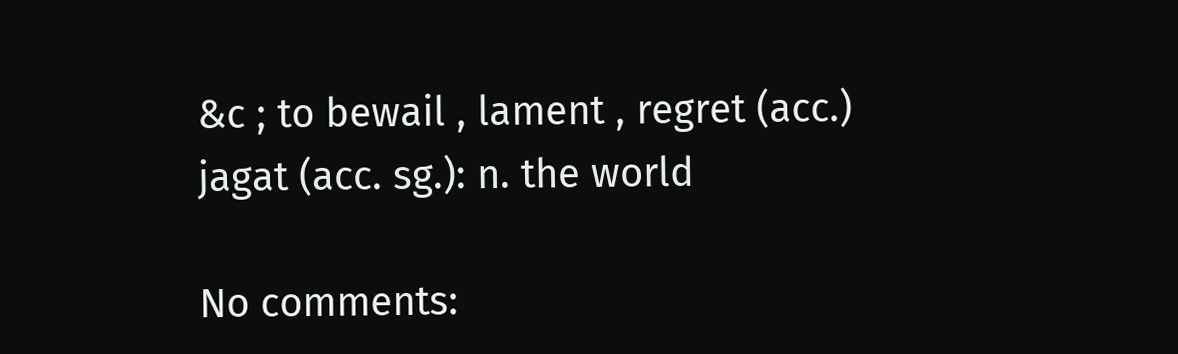&c ; to bewail , lament , regret (acc.)
jagat (acc. sg.): n. the world

No comments: